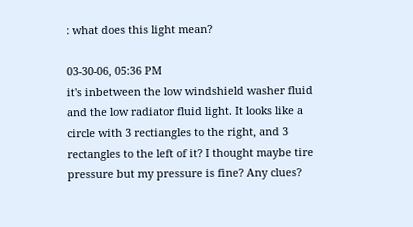: what does this light mean?

03-30-06, 05:36 PM
it's inbetween the low windshield washer fluid and the low radiator fluid light. It looks like a circle with 3 rectiangles to the right, and 3 rectangles to the left of it? I thought maybe tire pressure but my pressure is fine? Any clues?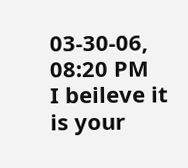03-30-06, 08:20 PM
I beileve it is your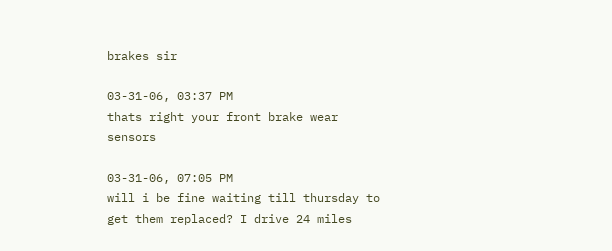brakes sir

03-31-06, 03:37 PM
thats right your front brake wear sensors

03-31-06, 07:05 PM
will i be fine waiting till thursday to get them replaced? I drive 24 miles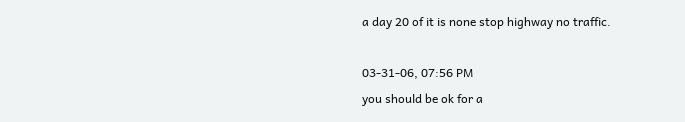a day 20 of it is none stop highway no traffic.

03-31-06, 07:56 PM
you should be ok for a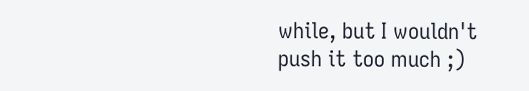while, but I wouldn't push it too much ;)